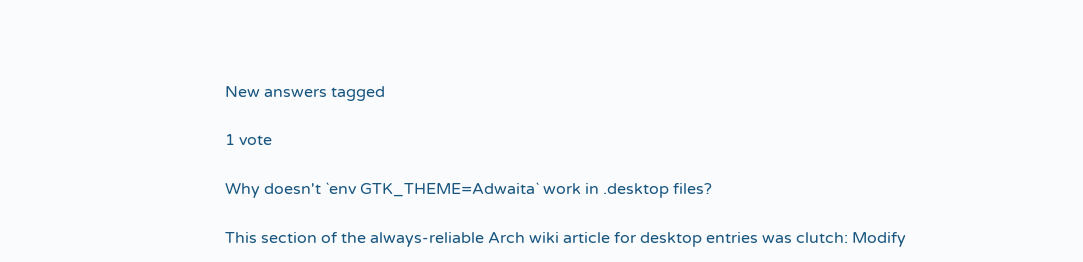New answers tagged

1 vote

Why doesn't `env GTK_THEME=Adwaita` work in .desktop files?

This section of the always-reliable Arch wiki article for desktop entries was clutch: Modify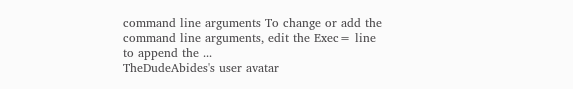command line arguments To change or add the command line arguments, edit the Exec= line to append the ...
TheDudeAbides's user avatar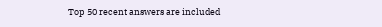Top 50 recent answers are included